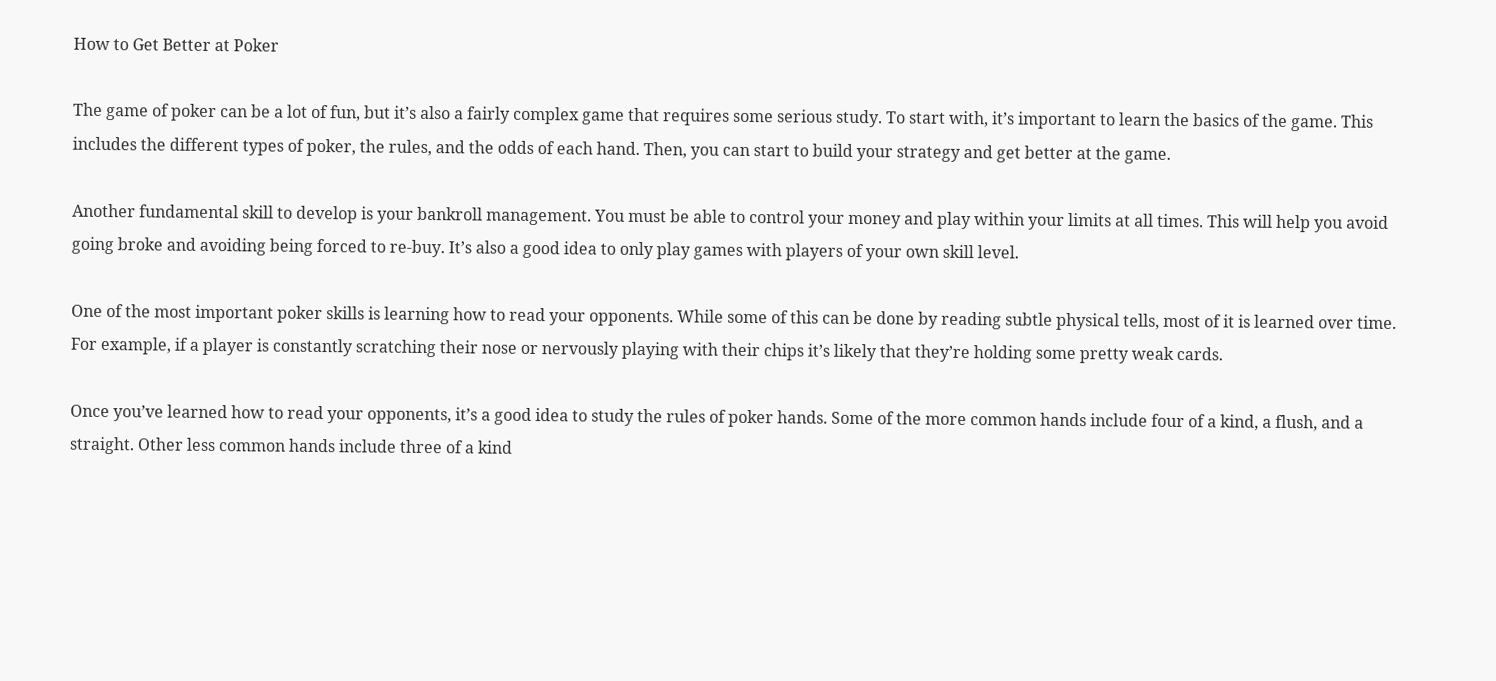How to Get Better at Poker

The game of poker can be a lot of fun, but it’s also a fairly complex game that requires some serious study. To start with, it’s important to learn the basics of the game. This includes the different types of poker, the rules, and the odds of each hand. Then, you can start to build your strategy and get better at the game.

Another fundamental skill to develop is your bankroll management. You must be able to control your money and play within your limits at all times. This will help you avoid going broke and avoiding being forced to re-buy. It’s also a good idea to only play games with players of your own skill level.

One of the most important poker skills is learning how to read your opponents. While some of this can be done by reading subtle physical tells, most of it is learned over time. For example, if a player is constantly scratching their nose or nervously playing with their chips it’s likely that they’re holding some pretty weak cards.

Once you’ve learned how to read your opponents, it’s a good idea to study the rules of poker hands. Some of the more common hands include four of a kind, a flush, and a straight. Other less common hands include three of a kind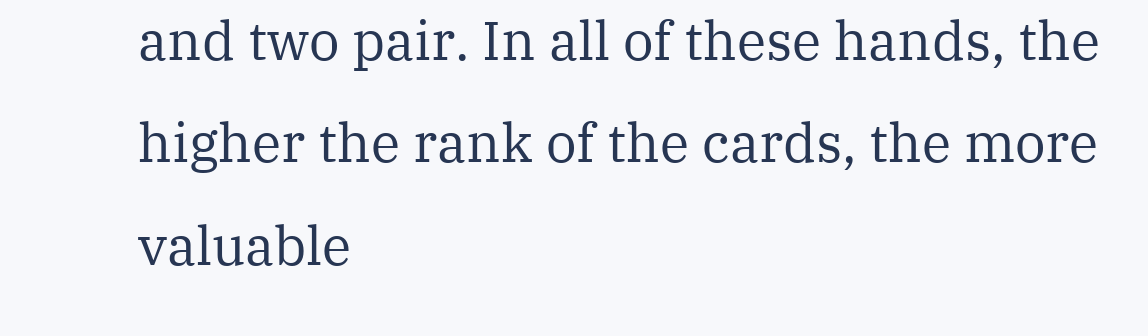and two pair. In all of these hands, the higher the rank of the cards, the more valuable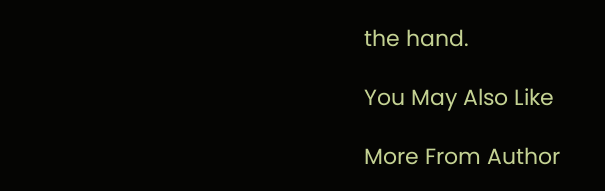the hand.

You May Also Like

More From Author